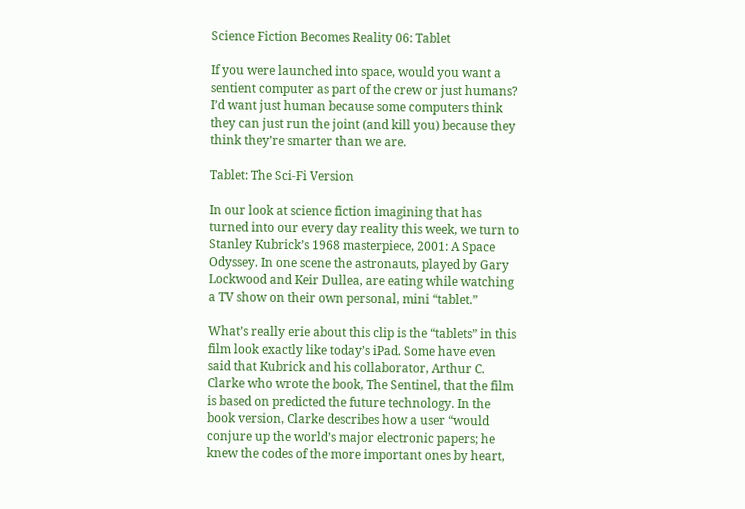Science Fiction Becomes Reality 06: Tablet

If you were launched into space, would you want a sentient computer as part of the crew or just humans? I’d want just human because some computers think they can just run the joint (and kill you) because they think they’re smarter than we are.

Tablet: The Sci-Fi Version

In our look at science fiction imagining that has turned into our every day reality this week, we turn to Stanley Kubrick’s 1968 masterpiece, 2001: A Space Odyssey. In one scene the astronauts, played by Gary Lockwood and Keir Dullea, are eating while watching a TV show on their own personal, mini “tablet.”

What’s really erie about this clip is the “tablets” in this film look exactly like today’s iPad. Some have even said that Kubrick and his collaborator, Arthur C. Clarke who wrote the book, The Sentinel, that the film is based on predicted the future technology. In the book version, Clarke describes how a user “would conjure up the world’s major electronic papers; he knew the codes of the more important ones by heart,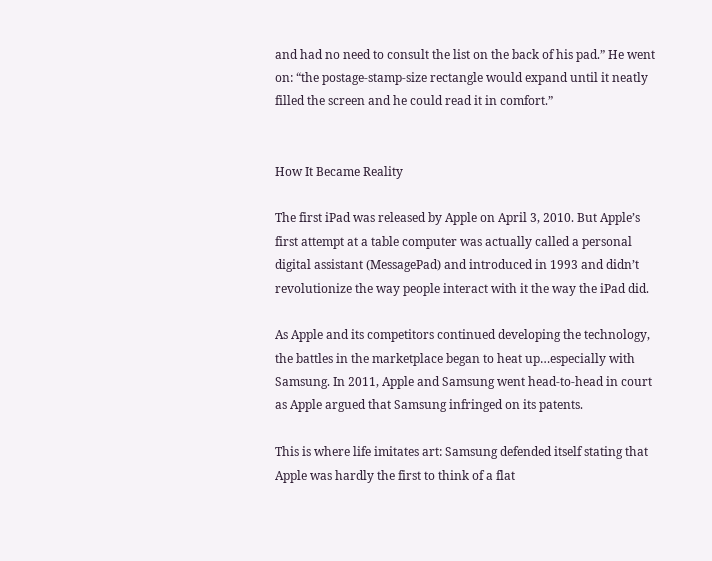and had no need to consult the list on the back of his pad.” He went on: “the postage-stamp-size rectangle would expand until it neatly filled the screen and he could read it in comfort.”


How It Became Reality

The first iPad was released by Apple on April 3, 2010. But Apple’s first attempt at a table computer was actually called a personal digital assistant (MessagePad) and introduced in 1993 and didn’t revolutionize the way people interact with it the way the iPad did.

As Apple and its competitors continued developing the technology, the battles in the marketplace began to heat up…especially with Samsung. In 2011, Apple and Samsung went head-to-head in court as Apple argued that Samsung infringed on its patents.

This is where life imitates art: Samsung defended itself stating that Apple was hardly the first to think of a flat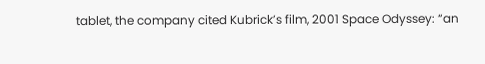tablet, the company cited Kubrick’s film, 2001 Space Odyssey: “an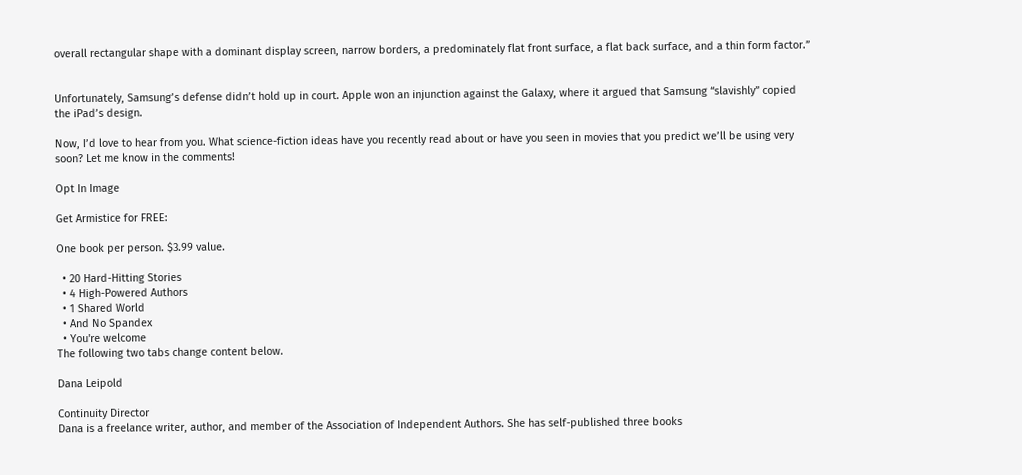overall rectangular shape with a dominant display screen, narrow borders, a predominately flat front surface, a flat back surface, and a thin form factor.”


Unfortunately, Samsung’s defense didn’t hold up in court. Apple won an injunction against the Galaxy, where it argued that Samsung “slavishly” copied the iPad’s design.

Now, I’d love to hear from you. What science-fiction ideas have you recently read about or have you seen in movies that you predict we’ll be using very soon? Let me know in the comments!

Opt In Image

Get Armistice for FREE:

One book per person. $3.99 value.

  • 20 Hard-Hitting Stories
  • 4 High-Powered Authors
  • 1 Shared World
  • And No Spandex
  • You're welcome
The following two tabs change content below.

Dana Leipold

Continuity Director
Dana is a freelance writer, author, and member of the Association of Independent Authors. She has self-published three books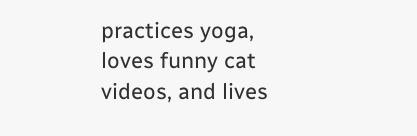practices yoga, loves funny cat videos, and lives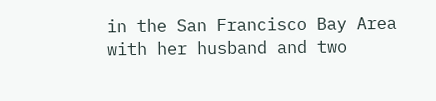in the San Francisco Bay Area with her husband and two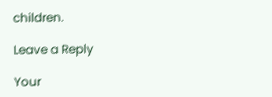children.

Leave a Reply

Your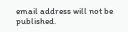email address will not be published.